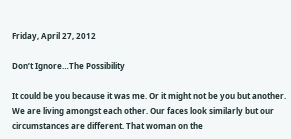Friday, April 27, 2012

Don’t Ignore…The Possibility

It could be you because it was me. Or it might not be you but another. We are living amongst each other. Our faces look similarly but our circumstances are different. That woman on the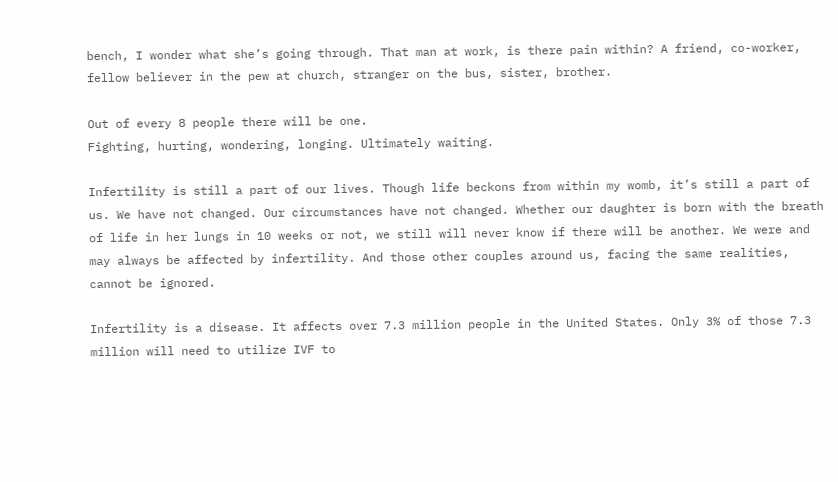bench, I wonder what she’s going through. That man at work, is there pain within? A friend, co-worker, fellow believer in the pew at church, stranger on the bus, sister, brother.

Out of every 8 people there will be one.
Fighting, hurting, wondering, longing. Ultimately waiting.

Infertility is still a part of our lives. Though life beckons from within my womb, it’s still a part of us. We have not changed. Our circumstances have not changed. Whether our daughter is born with the breath of life in her lungs in 10 weeks or not, we still will never know if there will be another. We were and may always be affected by infertility. And those other couples around us, facing the same realities, cannot be ignored.

Infertility is a disease. It affects over 7.3 million people in the United States. Only 3% of those 7.3 million will need to utilize IVF to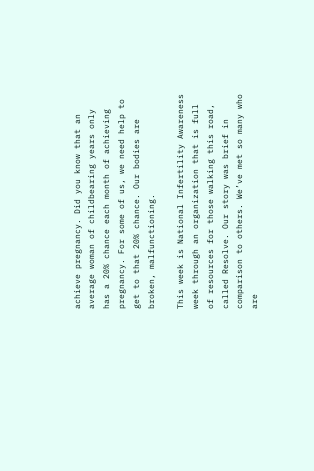achieve pregnancy. Did you know that an average woman of childbearing years only has a 20% chance each month of achieving pregnancy. For some of us, we need help to get to that 20% chance. Our bodies are broken, malfunctioning.

This week is National Infertility Awareness week through an organization that is full of resources for those walking this road, called Resolve. Our story was brief in comparison to others. We’ve met so many who are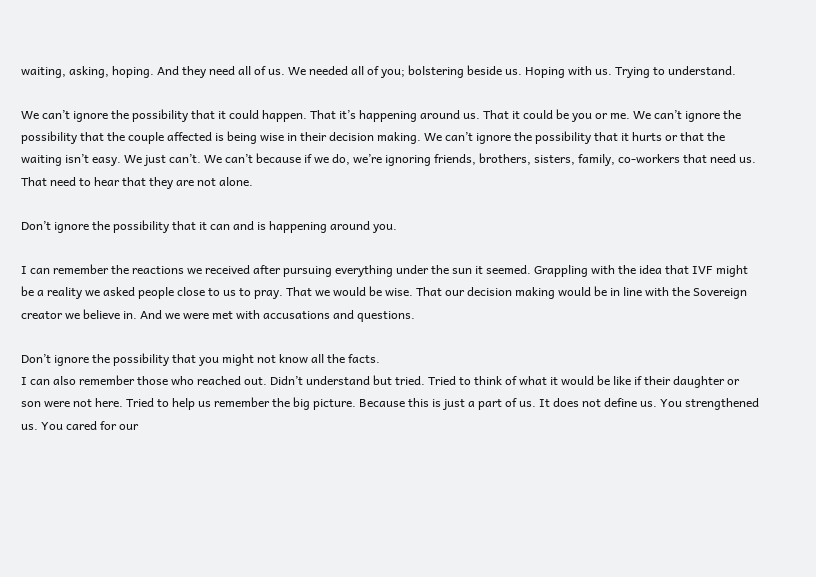waiting, asking, hoping. And they need all of us. We needed all of you; bolstering beside us. Hoping with us. Trying to understand.

We can’t ignore the possibility that it could happen. That it’s happening around us. That it could be you or me. We can’t ignore the possibility that the couple affected is being wise in their decision making. We can’t ignore the possibility that it hurts or that the waiting isn’t easy. We just can’t. We can’t because if we do, we’re ignoring friends, brothers, sisters, family, co-workers that need us. That need to hear that they are not alone.

Don’t ignore the possibility that it can and is happening around you.

I can remember the reactions we received after pursuing everything under the sun it seemed. Grappling with the idea that IVF might be a reality we asked people close to us to pray. That we would be wise. That our decision making would be in line with the Sovereign creator we believe in. And we were met with accusations and questions.

Don’t ignore the possibility that you might not know all the facts.
I can also remember those who reached out. Didn’t understand but tried. Tried to think of what it would be like if their daughter or son were not here. Tried to help us remember the big picture. Because this is just a part of us. It does not define us. You strengthened us. You cared for our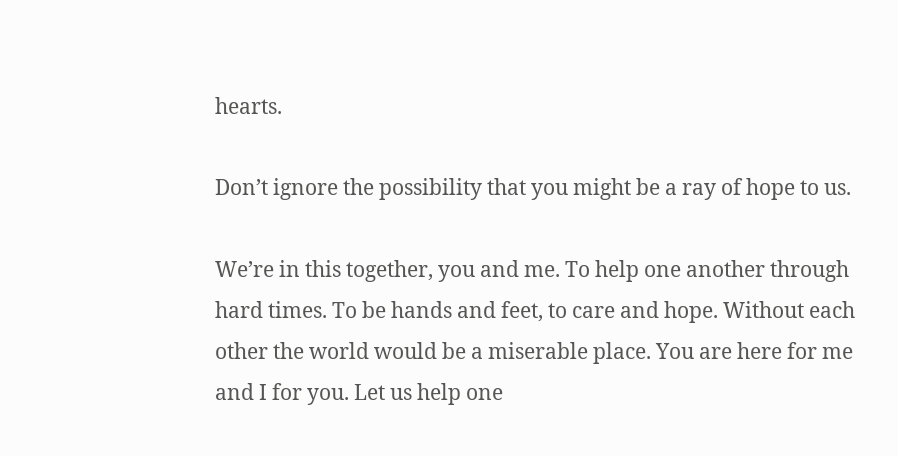hearts.

Don’t ignore the possibility that you might be a ray of hope to us.

We’re in this together, you and me. To help one another through hard times. To be hands and feet, to care and hope. Without each other the world would be a miserable place. You are here for me and I for you. Let us help one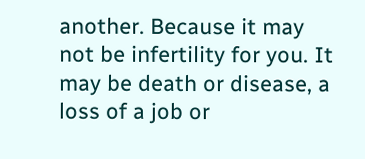another. Because it may not be infertility for you. It may be death or disease, a loss of a job or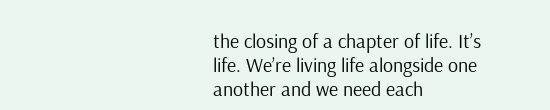the closing of a chapter of life. It’s life. We’re living life alongside one another and we need each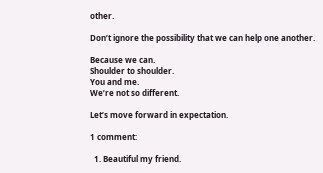other.

Don’t ignore the possibility that we can help one another.

Because we can.
Shoulder to shoulder.
You and me.
We’re not so different.

Let’s move forward in expectation.

1 comment:

  1. Beautiful my friend.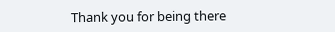Thank you for being there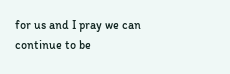for us and I pray we can continue to be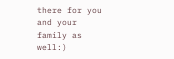there for you and your family as well:)